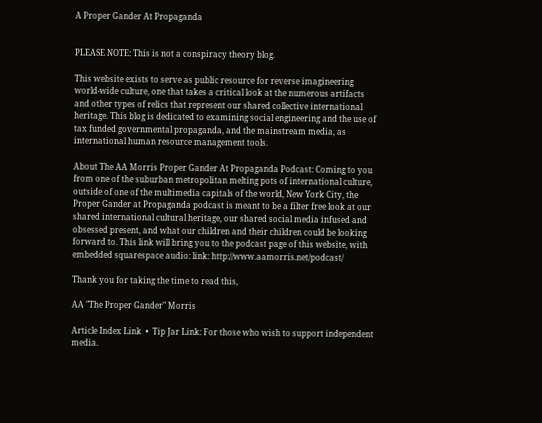A Proper Gander At Propaganda


PLEASE NOTE: This is not a conspiracy theory blog.

This website exists to serve as public resource for reverse imagineering world-wide culture, one that takes a critical look at the numerous artifacts and other types of relics that represent our shared collective international heritage. This blog is dedicated to examining social engineering and the use of tax funded governmental propaganda, and the mainstream media, as international human resource management tools.

About The AA Morris Proper Gander At Propaganda Podcast: Coming to you from one of the suburban metropolitan melting pots of international culture, outside of one of the multimedia capitals of the world, New York City, the Proper Gander at Propaganda podcast is meant to be a filter free look at our shared international cultural heritage, our shared social media infused and obsessed present, and what our children and their children could be looking forward to. This link will bring you to the podcast page of this website, with embedded squarespace audio: link: http://www.aamorris.net/podcast/

Thank you for taking the time to read this,

AA "The Proper Gander" Morris

Article Index Link  •  Tip Jar Link: For those who wish to support independent media.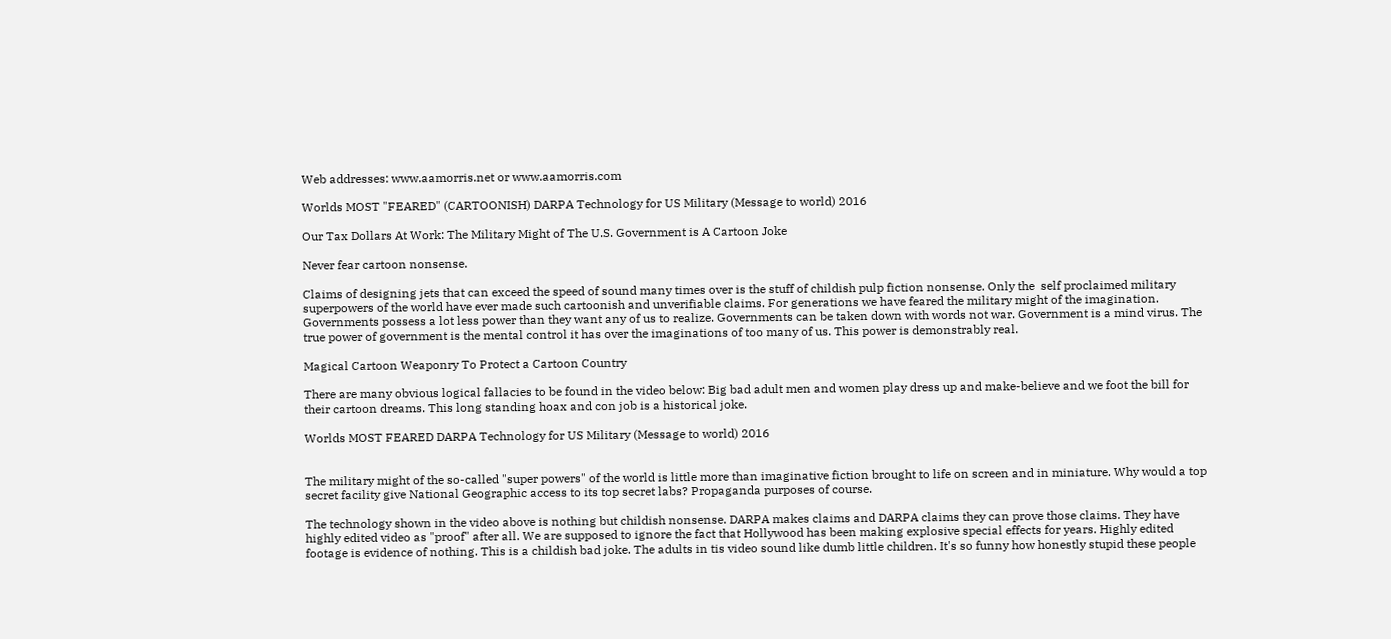Web addresses: www.aamorris.net or www.aamorris.com

Worlds MOST "FEARED" (CARTOONISH) DARPA Technology for US Military (Message to world) 2016

Our Tax Dollars At Work: The Military Might of The U.S. Government is A Cartoon Joke

Never fear cartoon nonsense.

Claims of designing jets that can exceed the speed of sound many times over is the stuff of childish pulp fiction nonsense. Only the  self proclaimed military superpowers of the world have ever made such cartoonish and unverifiable claims. For generations we have feared the military might of the imagination. Governments possess a lot less power than they want any of us to realize. Governments can be taken down with words not war. Government is a mind virus. The true power of government is the mental control it has over the imaginations of too many of us. This power is demonstrably real.

Magical Cartoon Weaponry To Protect a Cartoon Country

There are many obvious logical fallacies to be found in the video below: Big bad adult men and women play dress up and make-believe and we foot the bill for their cartoon dreams. This long standing hoax and con job is a historical joke.

Worlds MOST FEARED DARPA Technology for US Military (Message to world) 2016


The military might of the so-called "super powers" of the world is little more than imaginative fiction brought to life on screen and in miniature. Why would a top secret facility give National Geographic access to its top secret labs? Propaganda purposes of course.

The technology shown in the video above is nothing but childish nonsense. DARPA makes claims and DARPA claims they can prove those claims. They have highly edited video as "proof" after all. We are supposed to ignore the fact that Hollywood has been making explosive special effects for years. Highly edited footage is evidence of nothing. This is a childish bad joke. The adults in tis video sound like dumb little children. It's so funny how honestly stupid these people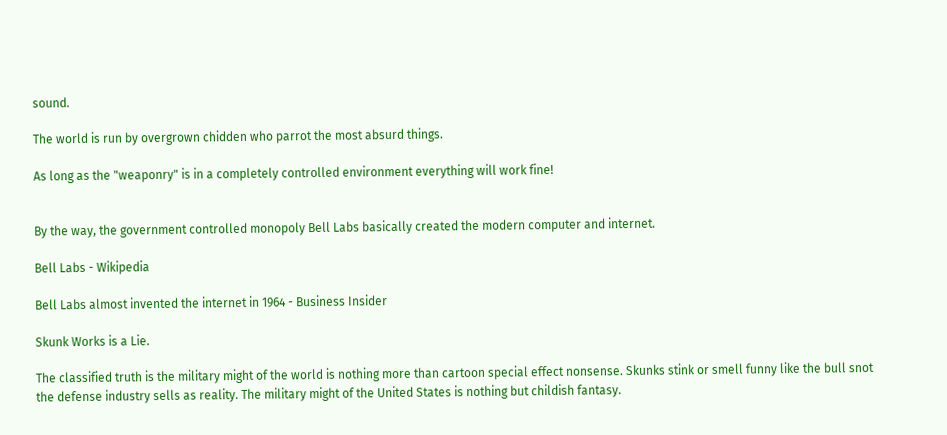sound.

The world is run by overgrown chidden who parrot the most absurd things.

As long as the "weaponry" is in a completely controlled environment everything will work fine!


By the way, the government controlled monopoly Bell Labs basically created the modern computer and internet.

Bell Labs - Wikipedia

Bell Labs almost invented the internet in 1964 - Business Insider

Skunk Works is a Lie.

The classified truth is the military might of the world is nothing more than cartoon special effect nonsense. Skunks stink or smell funny like the bull snot  the defense industry sells as reality. The military might of the United States is nothing but childish fantasy.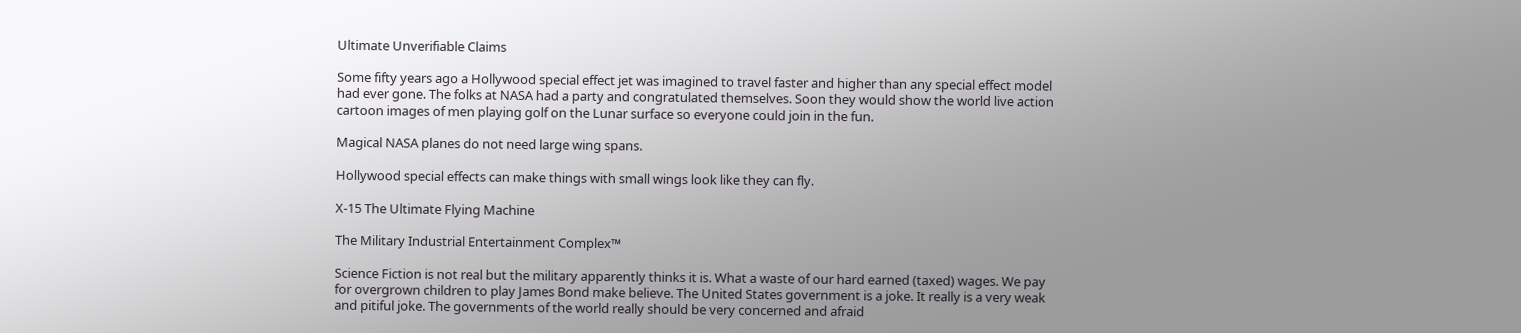Ultimate Unverifiable Claims

Some fifty years ago a Hollywood special effect jet was imagined to travel faster and higher than any special effect model had ever gone. The folks at NASA had a party and congratulated themselves. Soon they would show the world live action cartoon images of men playing golf on the Lunar surface so everyone could join in the fun.

Magical NASA planes do not need large wing spans.

Hollywood special effects can make things with small wings look like they can fly.

X-15 The Ultimate Flying Machine

The Military Industrial Entertainment Complex™

Science Fiction is not real but the military apparently thinks it is. What a waste of our hard earned (taxed) wages. We pay for overgrown children to play James Bond make believe. The United States government is a joke. It really is a very weak and pitiful joke. The governments of the world really should be very concerned and afraid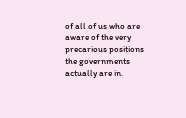of all of us who are aware of the very precarious positions the governments actually are in.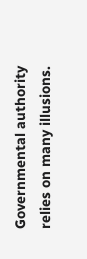Governmental authority relies on many illusions.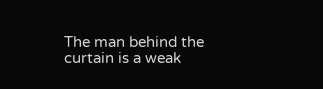The man behind the curtain is a weak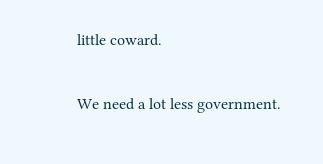little coward.

We need a lot less government.